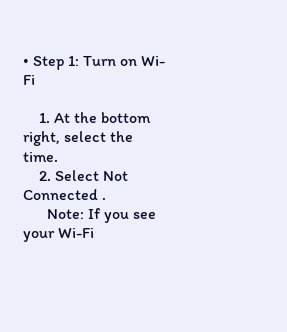• Step 1: Turn on Wi-Fi

    1. At the bottom right, select the time.
    2. Select Not Connected .
      Note: If you see your Wi-Fi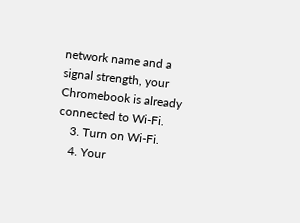network name and a signal strength, your Chromebook is already connected to Wi-Fi.
    3. Turn on Wi-Fi.
    4. Your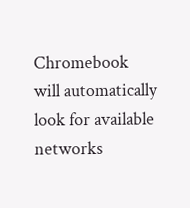Chromebook will automatically look for available networks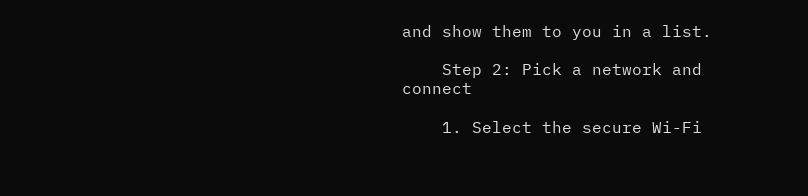and show them to you in a list.

    Step 2: Pick a network and connect

    1. Select the secure Wi-Fi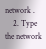network .
    2. Type the network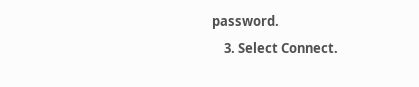password.
    3. Select Connect.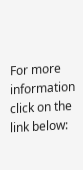For more information click on the link below: